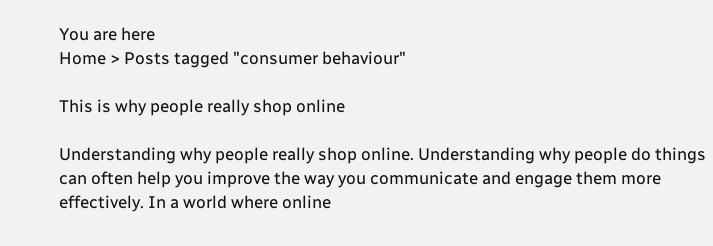You are here
Home > Posts tagged "consumer behaviour"

This is why people really shop online

Understanding why people really shop online. Understanding why people do things can often help you improve the way you communicate and engage them more effectively. In a world where online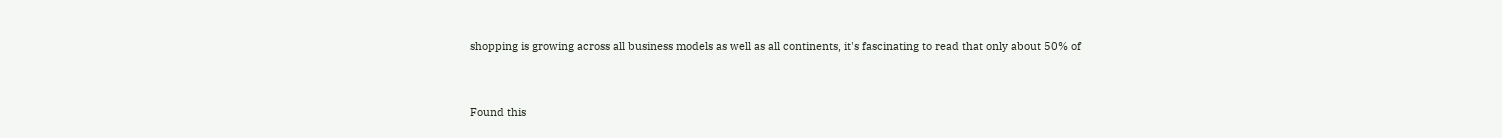shopping is growing across all business models as well as all continents, it's fascinating to read that only about 50% of


Found this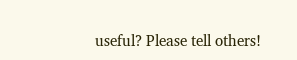useful? Please tell others!